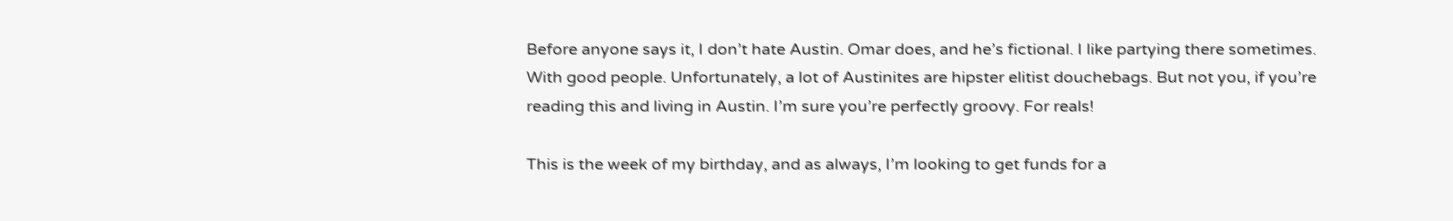Before anyone says it, I don’t hate Austin. Omar does, and he’s fictional. I like partying there sometimes. With good people. Unfortunately, a lot of Austinites are hipster elitist douchebags. But not you, if you’re reading this and living in Austin. I’m sure you’re perfectly groovy. For reals!

This is the week of my birthday, and as always, I’m looking to get funds for a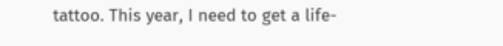tattoo. This year, I need to get a life-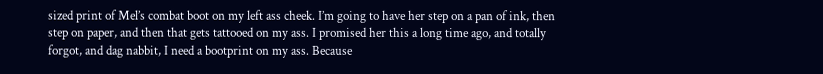sized print of Mel’s combat boot on my left ass cheek. I’m going to have her step on a pan of ink, then step on paper, and then that gets tattooed on my ass. I promised her this a long time ago, and totally forgot, and dag nabbit, I need a bootprint on my ass. Because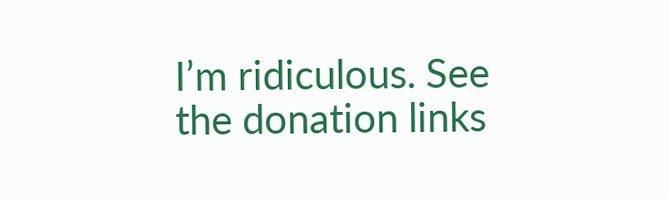I’m ridiculous. See the donation links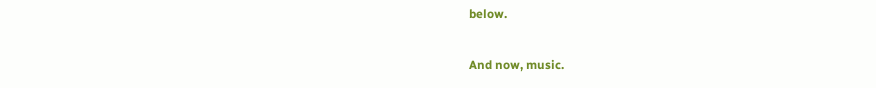below.

And now, music.